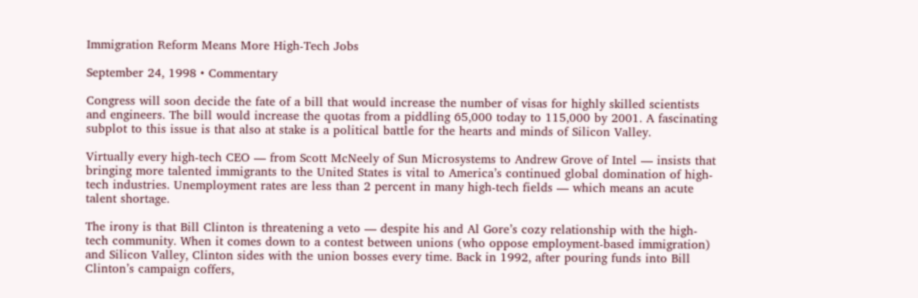Immigration Reform Means More High‐Tech Jobs

September 24, 1998 • Commentary

Congress will soon decide the fate of a bill that would increase the number of visas for highly skilled scientists and engineers. The bill would increase the quotas from a piddling 65,000 today to 115,000 by 2001. A fascinating subplot to this issue is that also at stake is a political battle for the hearts and minds of Silicon Valley.

Virtually every high‐tech CEO — from Scott McNeely of Sun Microsystems to Andrew Grove of Intel — insists that bringing more talented immigrants to the United States is vital to America’s continued global domination of high‐tech industries. Unemployment rates are less than 2 percent in many high‐tech fields — which means an acute talent shortage.

The irony is that Bill Clinton is threatening a veto — despite his and Al Gore’s cozy relationship with the high‐tech community. When it comes down to a contest between unions (who oppose employment‐based immigration) and Silicon Valley, Clinton sides with the union bosses every time. Back in 1992, after pouring funds into Bill Clinton’s campaign coffers,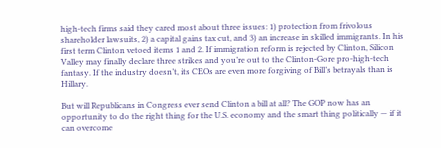high‐tech firms said they cared most about three issues: 1) protection from frivolous shareholder lawsuits, 2) a capital gains tax cut, and 3) an increase in skilled immigrants. In his first term Clinton vetoed items 1 and 2. If immigration reform is rejected by Clinton, Silicon Valley may finally declare three strikes and you’re out to the Clinton‐Gore pro‐high‐tech fantasy. If the industry doesn’t, its CEOs are even more forgiving of Bill’s betrayals than is Hillary.

But will Republicans in Congress ever send Clinton a bill at all? The GOP now has an opportunity to do the right thing for the U.S. economy and the smart thing politically — if it can overcome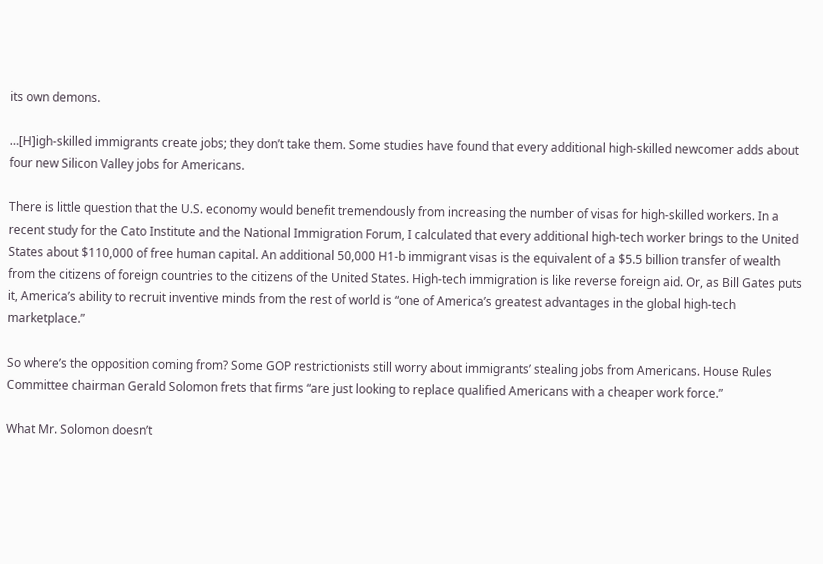its own demons.

…[H]igh-skilled immigrants create jobs; they don’t take them. Some studies have found that every additional high‐skilled newcomer adds about four new Silicon Valley jobs for Americans.

There is little question that the U.S. economy would benefit tremendously from increasing the number of visas for high‐skilled workers. In a recent study for the Cato Institute and the National Immigration Forum, I calculated that every additional high‐tech worker brings to the United States about $110,000 of free human capital. An additional 50,000 H1‐b immigrant visas is the equivalent of a $5.5 billion transfer of wealth from the citizens of foreign countries to the citizens of the United States. High‐tech immigration is like reverse foreign aid. Or, as Bill Gates puts it, America’s ability to recruit inventive minds from the rest of world is “one of America’s greatest advantages in the global high‐tech marketplace.”

So where’s the opposition coming from? Some GOP restrictionists still worry about immigrants’ stealing jobs from Americans. House Rules Committee chairman Gerald Solomon frets that firms “are just looking to replace qualified Americans with a cheaper work force.”

What Mr. Solomon doesn’t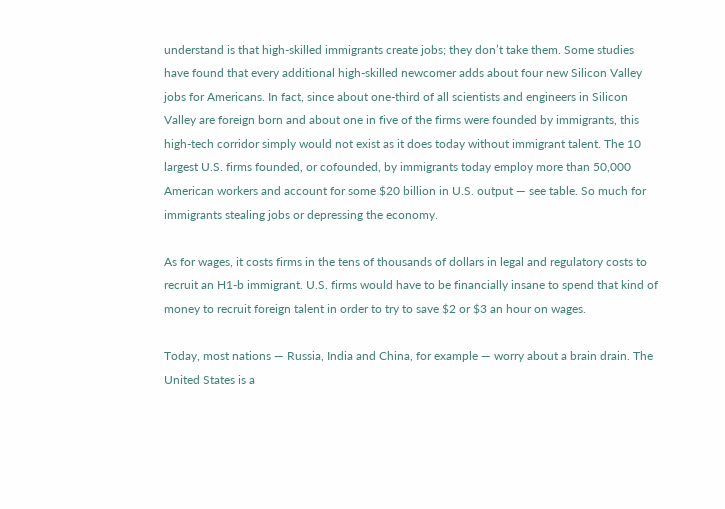understand is that high‐skilled immigrants create jobs; they don’t take them. Some studies have found that every additional high‐skilled newcomer adds about four new Silicon Valley jobs for Americans. In fact, since about one‐third of all scientists and engineers in Silicon Valley are foreign born and about one in five of the firms were founded by immigrants, this high‐tech corridor simply would not exist as it does today without immigrant talent. The 10 largest U.S. firms founded, or cofounded, by immigrants today employ more than 50,000 American workers and account for some $20 billion in U.S. output — see table. So much for immigrants stealing jobs or depressing the economy.

As for wages, it costs firms in the tens of thousands of dollars in legal and regulatory costs to recruit an H1‐b immigrant. U.S. firms would have to be financially insane to spend that kind of money to recruit foreign talent in order to try to save $2 or $3 an hour on wages.

Today, most nations — Russia, India and China, for example — worry about a brain drain. The United States is a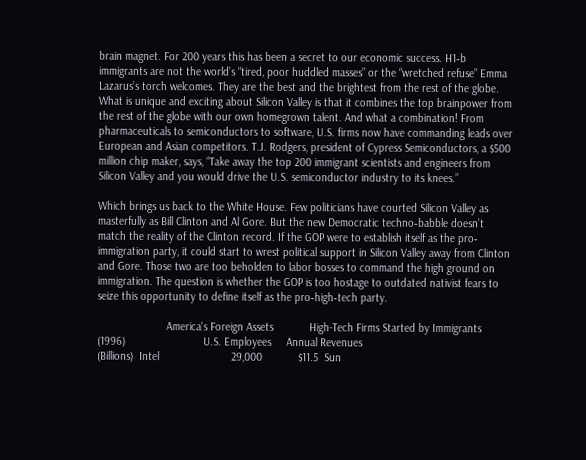brain magnet. For 200 years this has been a secret to our economic success. H1‐b immigrants are not the world’s “tired, poor huddled masses” or the “wretched refuse” Emma Lazarus’s torch welcomes. They are the best and the brightest from the rest of the globe. What is unique and exciting about Silicon Valley is that it combines the top brainpower from the rest of the globe with our own homegrown talent. And what a combination! From pharmaceuticals to semiconductors to software, U.S. firms now have commanding leads over European and Asian competitors. T.J. Rodgers, president of Cypress Semiconductors, a $500 million chip maker, says, “Take away the top 200 immigrant scientists and engineers from Silicon Valley and you would drive the U.S. semiconductor industry to its knees.”

Which brings us back to the White House. Few politicians have courted Silicon Valley as masterfully as Bill Clinton and Al Gore. But the new Democratic techno‐babble doesn’t match the reality of the Clinton record. If the GOP were to establish itself as the pro‐immigration party, it could start to wrest political support in Silicon Valley away from Clinton and Gore. Those two are too beholden to labor bosses to command the high ground on immigration. The question is whether the GOP is too hostage to outdated nativist fears to seize this opportunity to define itself as the pro‐high‐tech party.

                       America's Foreign Assets            High-Tech Firms Started by Immigrants (1996)                          U.S. Employees     Annual Revenues                                               (Billions)  Intel                        29,000            $11.5  Sun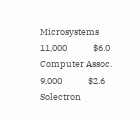Microsystems             11,000             $6.0  Computer Assoc.               9,000             $2.6  Solectron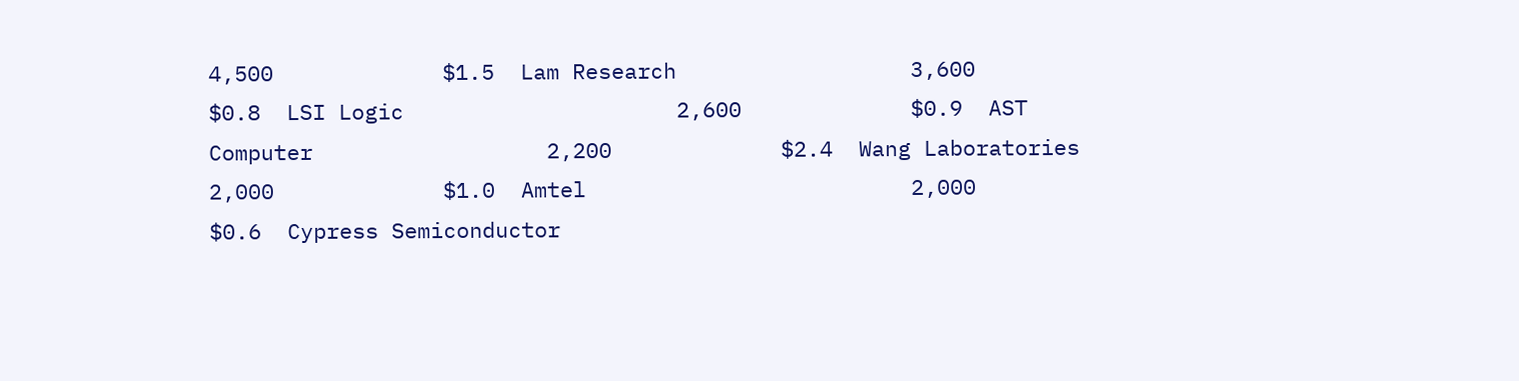4,500             $1.5  Lam Research                  3,600             $0.8  LSI Logic                     2,600             $0.9  AST Computer                  2,200             $2.4  Wang Laboratories             2,000             $1.0  Amtel                         2,000             $0.6  Cypress Semiconductor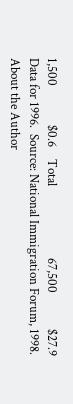1,500             $0.6    Total                        67,500            $27.9    Data for 1996.  Source: National Immigration Forum, 1998.
About the Author